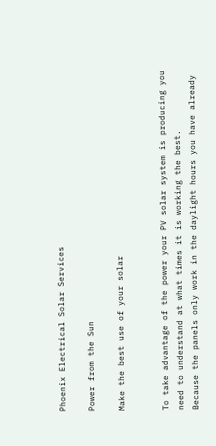Phoenix Electrical Solar Services

Power from the Sun

Make the best use of your solar


To take advantage of the power your PV solar system is producing you need to understand at what times it is working the best.
Because the panels only work in the daylight hours you have already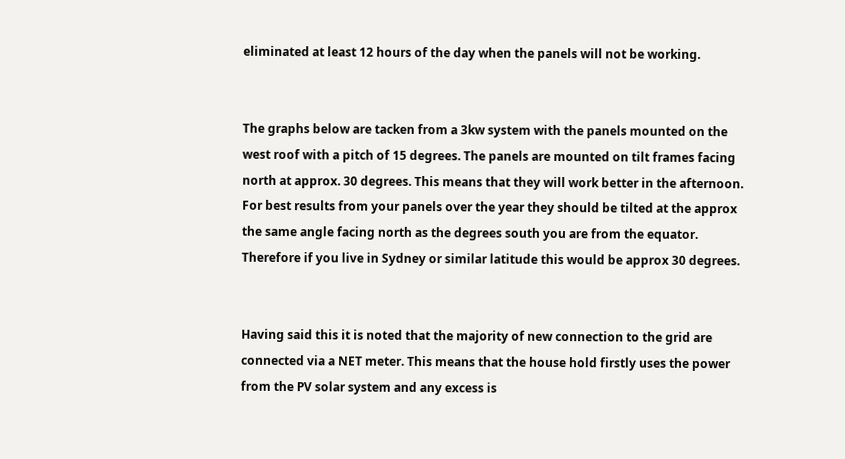eliminated at least 12 hours of the day when the panels will not be working.


The graphs below are tacken from a 3kw system with the panels mounted on the west roof with a pitch of 15 degrees. The panels are mounted on tilt frames facing north at approx. 30 degrees. This means that they will work better in the afternoon. For best results from your panels over the year they should be tilted at the approx the same angle facing north as the degrees south you are from the equator. Therefore if you live in Sydney or similar latitude this would be approx 30 degrees.


Having said this it is noted that the majority of new connection to the grid are connected via a NET meter. This means that the house hold firstly uses the power from the PV solar system and any excess is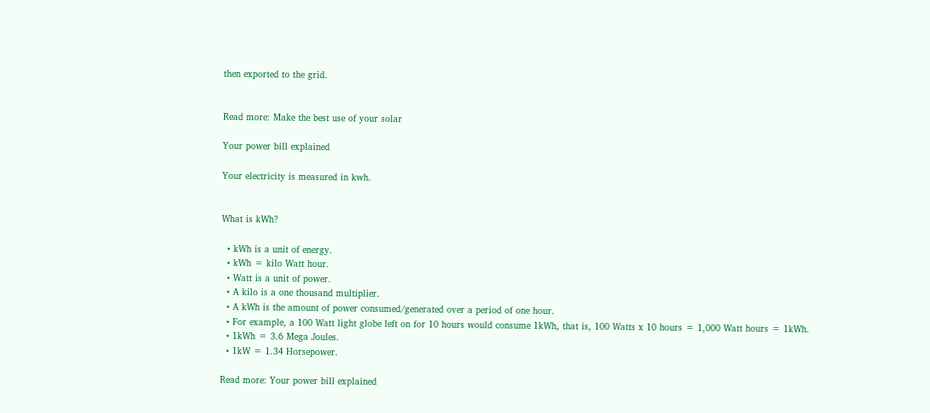then exported to the grid.


Read more: Make the best use of your solar

Your power bill explained

Your electricity is measured in kwh.


What is kWh?

  • kWh is a unit of energy.
  • kWh = kilo Watt hour.
  • Watt is a unit of power.
  • A kilo is a one thousand multiplier.
  • A kWh is the amount of power consumed/generated over a period of one hour.
  • For example, a 100 Watt light globe left on for 10 hours would consume 1kWh, that is, 100 Watts x 10 hours = 1,000 Watt hours = 1kWh.
  • 1kWh = 3.6 Mega Joules.
  • 1kW = 1.34 Horsepower.

Read more: Your power bill explained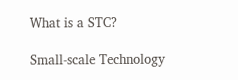What is a STC?

Small-scale Technology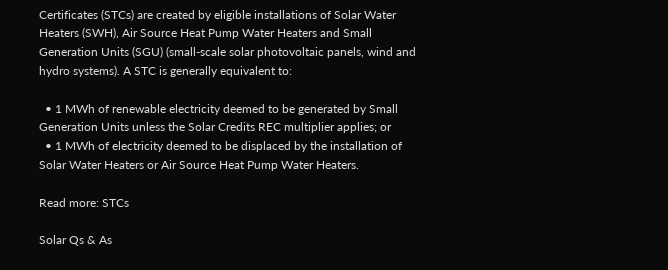Certificates (STCs) are created by eligible installations of Solar Water Heaters (SWH), Air Source Heat Pump Water Heaters and Small Generation Units (SGU) (small-scale solar photovoltaic panels, wind and hydro systems). A STC is generally equivalent to:

  • 1 MWh of renewable electricity deemed to be generated by Small Generation Units unless the Solar Credits REC multiplier applies; or
  • 1 MWh of electricity deemed to be displaced by the installation of Solar Water Heaters or Air Source Heat Pump Water Heaters.

Read more: STCs

Solar Qs & As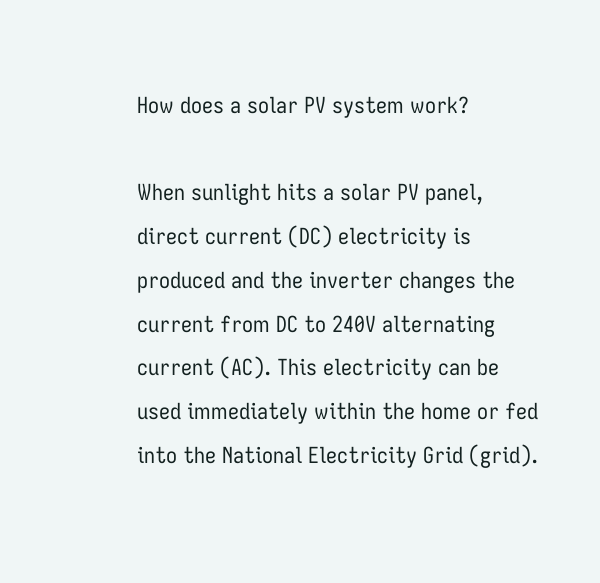How does a solar PV system work?

When sunlight hits a solar PV panel, direct current (DC) electricity is produced and the inverter changes the current from DC to 240V alternating current (AC). This electricity can be used immediately within the home or fed into the National Electricity Grid (grid).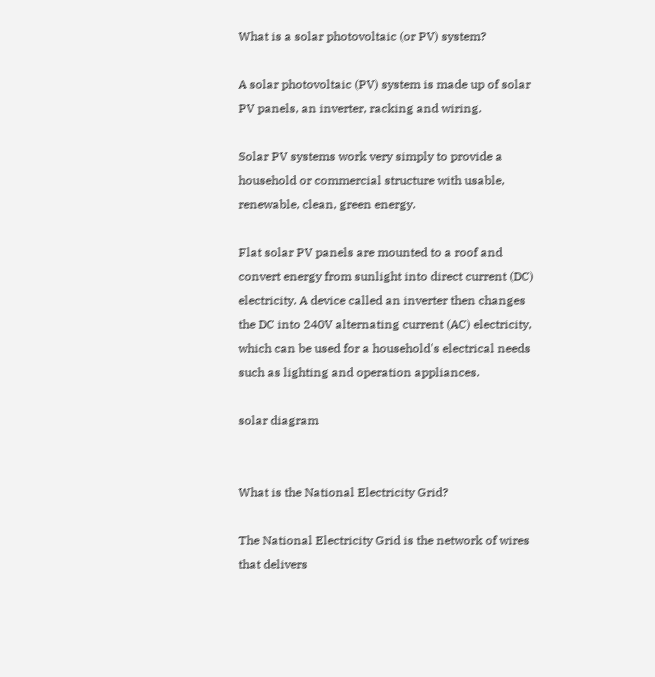What is a solar photovoltaic (or PV) system?

A solar photovoltaic (PV) system is made up of solar PV panels, an inverter, racking and wiring.

Solar PV systems work very simply to provide a household or commercial structure with usable, renewable, clean, green energy.

Flat solar PV panels are mounted to a roof and convert energy from sunlight into direct current (DC) electricity. A device called an inverter then changes the DC into 240V alternating current (AC) electricity, which can be used for a household's electrical needs such as lighting and operation appliances.

solar diagram


What is the National Electricity Grid?

The National Electricity Grid is the network of wires that delivers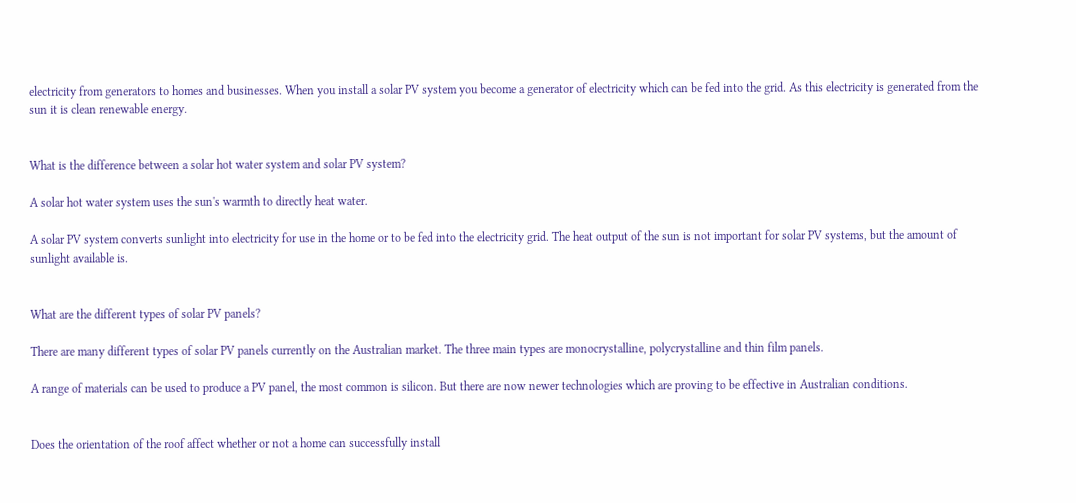electricity from generators to homes and businesses. When you install a solar PV system you become a generator of electricity which can be fed into the grid. As this electricity is generated from the sun it is clean renewable energy.


What is the difference between a solar hot water system and solar PV system?

A solar hot water system uses the sun's warmth to directly heat water.

A solar PV system converts sunlight into electricity for use in the home or to be fed into the electricity grid. The heat output of the sun is not important for solar PV systems, but the amount of sunlight available is.


What are the different types of solar PV panels?

There are many different types of solar PV panels currently on the Australian market. The three main types are monocrystalline, polycrystalline and thin film panels.

A range of materials can be used to produce a PV panel, the most common is silicon. But there are now newer technologies which are proving to be effective in Australian conditions.


Does the orientation of the roof affect whether or not a home can successfully install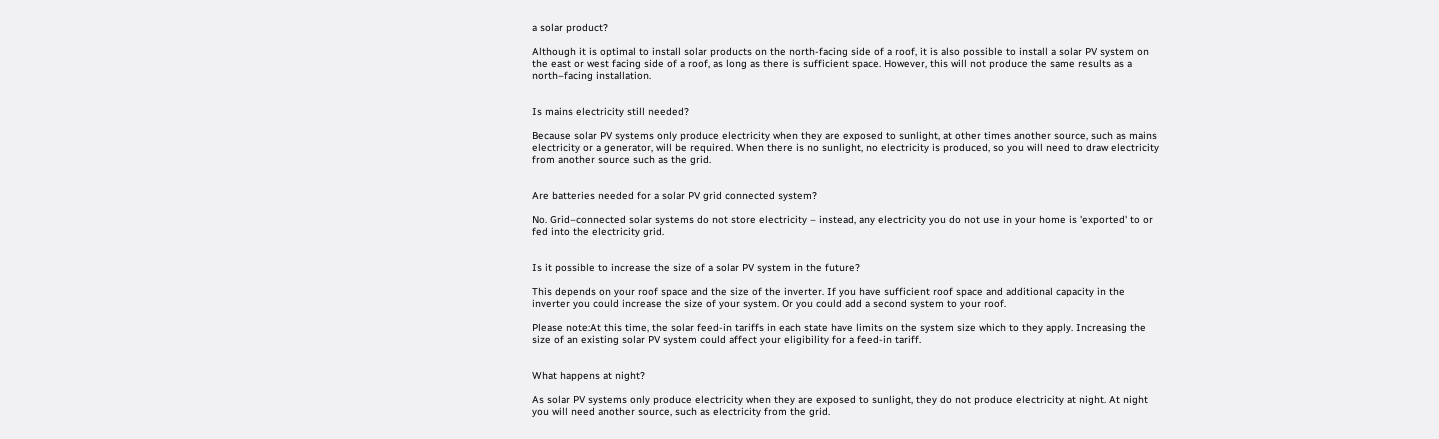a solar product?

Although it is optimal to install solar products on the north-facing side of a roof, it is also possible to install a solar PV system on the east or west facing side of a roof, as long as there is sufficient space. However, this will not produce the same results as a north–facing installation.


Is mains electricity still needed?

Because solar PV systems only produce electricity when they are exposed to sunlight, at other times another source, such as mains electricity or a generator, will be required. When there is no sunlight, no electricity is produced, so you will need to draw electricity from another source such as the grid.


Are batteries needed for a solar PV grid connected system?

No. Grid–connected solar systems do not store electricity – instead, any electricity you do not use in your home is 'exported' to or fed into the electricity grid.


Is it possible to increase the size of a solar PV system in the future?

This depends on your roof space and the size of the inverter. If you have sufficient roof space and additional capacity in the inverter you could increase the size of your system. Or you could add a second system to your roof.

Please note:At this time, the solar feed-in tariffs in each state have limits on the system size which to they apply. Increasing the size of an existing solar PV system could affect your eligibility for a feed-in tariff.


What happens at night?

As solar PV systems only produce electricity when they are exposed to sunlight, they do not produce electricity at night. At night you will need another source, such as electricity from the grid.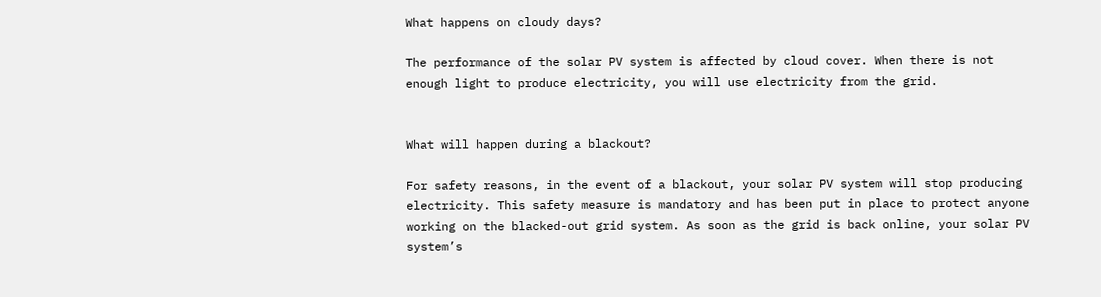What happens on cloudy days?

The performance of the solar PV system is affected by cloud cover. When there is not enough light to produce electricity, you will use electricity from the grid.


What will happen during a blackout?

For safety reasons, in the event of a blackout, your solar PV system will stop producing electricity. This safety measure is mandatory and has been put in place to protect anyone working on the blacked-out grid system. As soon as the grid is back online, your solar PV system’s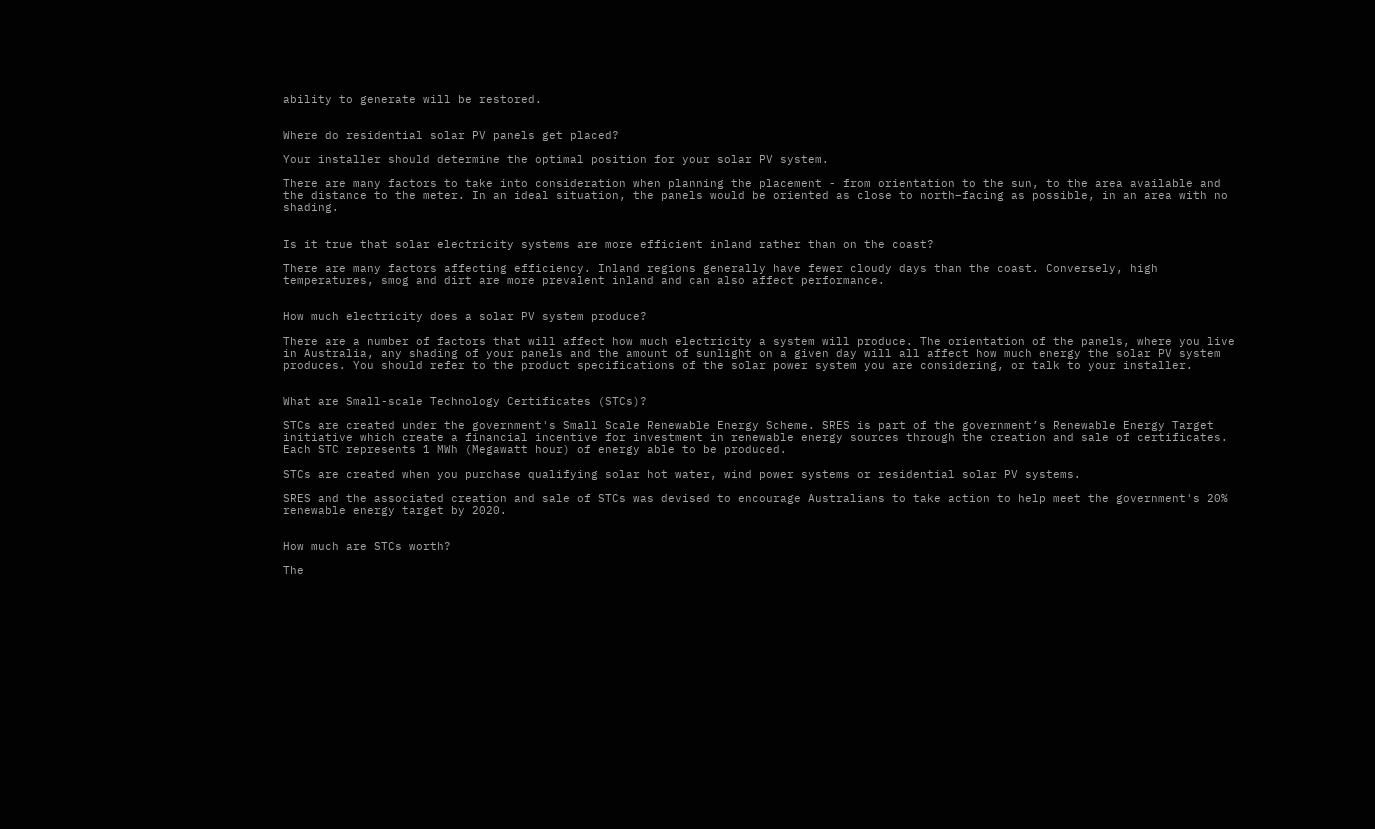ability to generate will be restored.


Where do residential solar PV panels get placed?

Your installer should determine the optimal position for your solar PV system.

There are many factors to take into consideration when planning the placement - from orientation to the sun, to the area available and the distance to the meter. In an ideal situation, the panels would be oriented as close to north–facing as possible, in an area with no shading.


Is it true that solar electricity systems are more efficient inland rather than on the coast?

There are many factors affecting efficiency. Inland regions generally have fewer cloudy days than the coast. Conversely, high temperatures, smog and dirt are more prevalent inland and can also affect performance.


How much electricity does a solar PV system produce?

There are a number of factors that will affect how much electricity a system will produce. The orientation of the panels, where you live in Australia, any shading of your panels and the amount of sunlight on a given day will all affect how much energy the solar PV system produces. You should refer to the product specifications of the solar power system you are considering, or talk to your installer.


What are Small-scale Technology Certificates (STCs)?

STCs are created under the government's Small Scale Renewable Energy Scheme. SRES is part of the government’s Renewable Energy Target initiative which create a financial incentive for investment in renewable energy sources through the creation and sale of certificates. Each STC represents 1 MWh (Megawatt hour) of energy able to be produced.

STCs are created when you purchase qualifying solar hot water, wind power systems or residential solar PV systems.

SRES and the associated creation and sale of STCs was devised to encourage Australians to take action to help meet the government's 20% renewable energy target by 2020.


How much are STCs worth?

The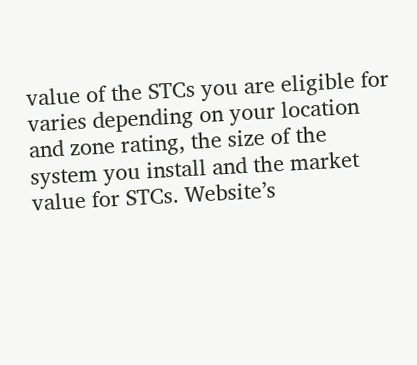value of the STCs you are eligible for varies depending on your location and zone rating, the size of the system you install and the market value for STCs. Website’s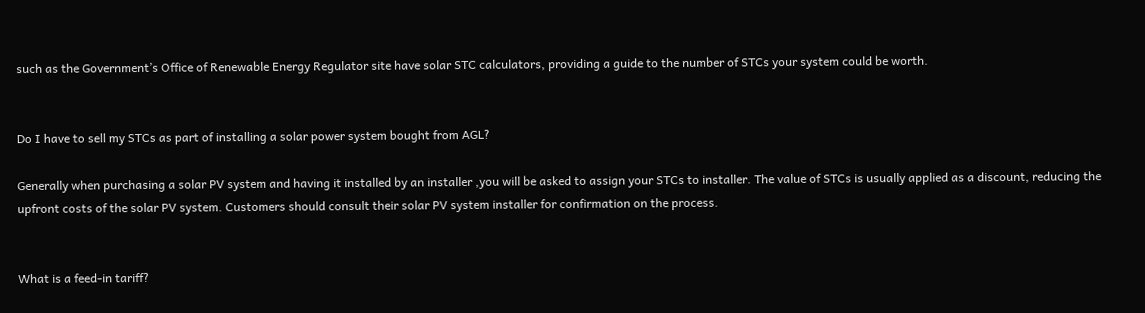such as the Government’s Office of Renewable Energy Regulator site have solar STC calculators, providing a guide to the number of STCs your system could be worth.


Do I have to sell my STCs as part of installing a solar power system bought from AGL?

Generally when purchasing a solar PV system and having it installed by an installer ,you will be asked to assign your STCs to installer. The value of STCs is usually applied as a discount, reducing the upfront costs of the solar PV system. Customers should consult their solar PV system installer for confirmation on the process.


What is a feed-in tariff?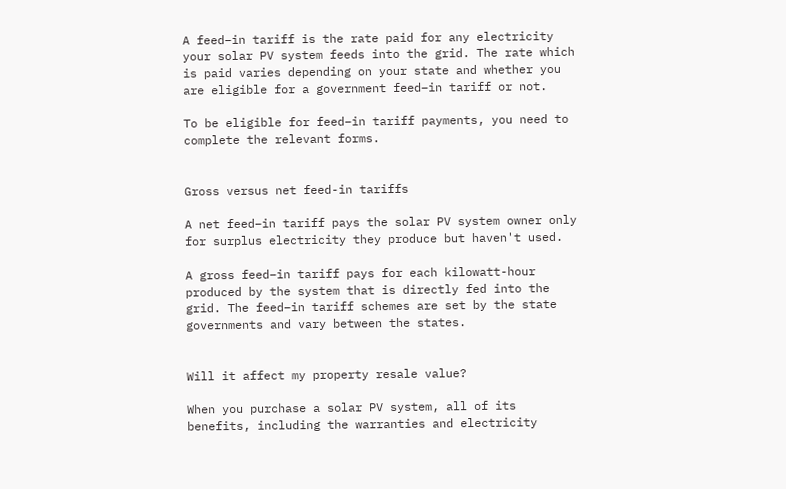A feed–in tariff is the rate paid for any electricity your solar PV system feeds into the grid. The rate which is paid varies depending on your state and whether you are eligible for a government feed–in tariff or not.

To be eligible for feed–in tariff payments, you need to complete the relevant forms.


Gross versus net feed-in tariffs

A net feed–in tariff pays the solar PV system owner only for surplus electricity they produce but haven't used.

A gross feed–in tariff pays for each kilowatt-hour produced by the system that is directly fed into the grid. The feed–in tariff schemes are set by the state governments and vary between the states.


Will it affect my property resale value?

When you purchase a solar PV system, all of its benefits, including the warranties and electricity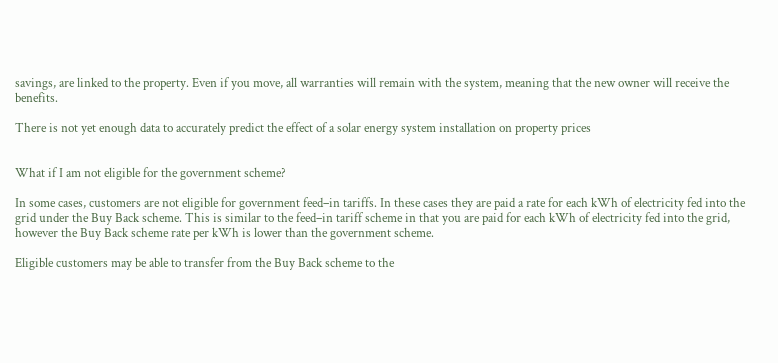savings, are linked to the property. Even if you move, all warranties will remain with the system, meaning that the new owner will receive the benefits.

There is not yet enough data to accurately predict the effect of a solar energy system installation on property prices


What if I am not eligible for the government scheme?

In some cases, customers are not eligible for government feed–in tariffs. In these cases they are paid a rate for each kWh of electricity fed into the grid under the Buy Back scheme. This is similar to the feed–in tariff scheme in that you are paid for each kWh of electricity fed into the grid, however the Buy Back scheme rate per kWh is lower than the government scheme.

Eligible customers may be able to transfer from the Buy Back scheme to the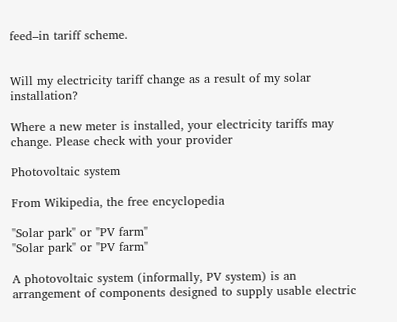feed–in tariff scheme.


Will my electricity tariff change as a result of my solar installation?

Where a new meter is installed, your electricity tariffs may change. Please check with your provider

Photovoltaic system

From Wikipedia, the free encyclopedia

"Solar park" or "PV farm"
"Solar park" or "PV farm"

A photovoltaic system (informally, PV system) is an arrangement of components designed to supply usable electric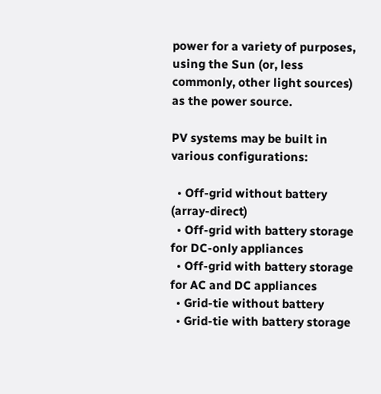power for a variety of purposes, using the Sun (or, less commonly, other light sources) as the power source.

PV systems may be built in various configurations:

  • Off-grid without battery (array-direct)
  • Off-grid with battery storage for DC-only appliances
  • Off-grid with battery storage for AC and DC appliances
  • Grid-tie without battery
  • Grid-tie with battery storage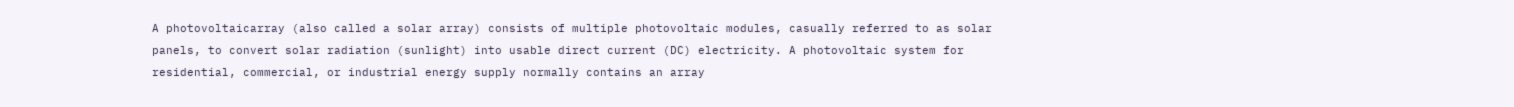A photovoltaicarray (also called a solar array) consists of multiple photovoltaic modules, casually referred to as solar panels, to convert solar radiation (sunlight) into usable direct current (DC) electricity. A photovoltaic system for residential, commercial, or industrial energy supply normally contains an array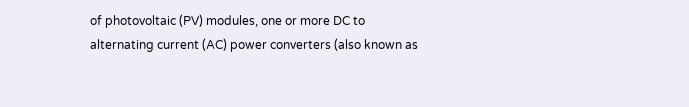of photovoltaic (PV) modules, one or more DC to alternating current (AC) power converters (also known as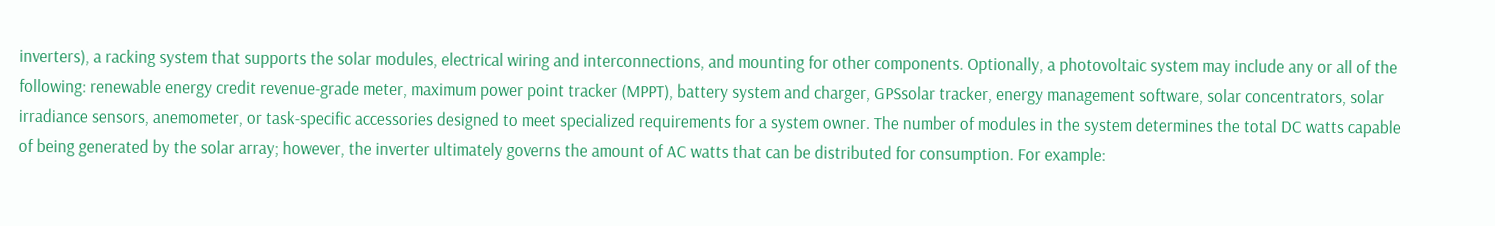inverters), a racking system that supports the solar modules, electrical wiring and interconnections, and mounting for other components. Optionally, a photovoltaic system may include any or all of the following: renewable energy credit revenue-grade meter, maximum power point tracker (MPPT), battery system and charger, GPSsolar tracker, energy management software, solar concentrators, solar irradiance sensors, anemometer, or task-specific accessories designed to meet specialized requirements for a system owner. The number of modules in the system determines the total DC watts capable of being generated by the solar array; however, the inverter ultimately governs the amount of AC watts that can be distributed for consumption. For example: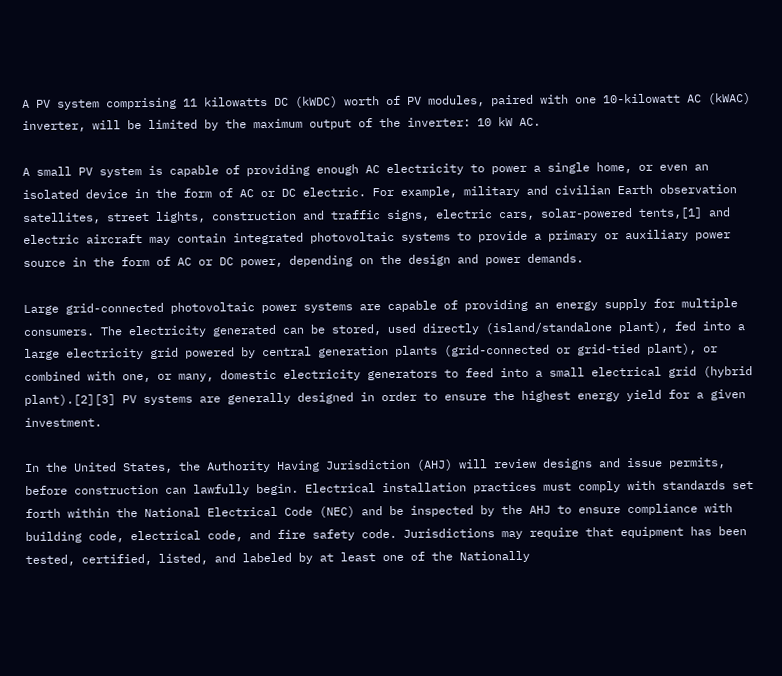A PV system comprising 11 kilowatts DC (kWDC) worth of PV modules, paired with one 10-kilowatt AC (kWAC) inverter, will be limited by the maximum output of the inverter: 10 kW AC.

A small PV system is capable of providing enough AC electricity to power a single home, or even an isolated device in the form of AC or DC electric. For example, military and civilian Earth observation satellites, street lights, construction and traffic signs, electric cars, solar-powered tents,[1] and electric aircraft may contain integrated photovoltaic systems to provide a primary or auxiliary power source in the form of AC or DC power, depending on the design and power demands.

Large grid-connected photovoltaic power systems are capable of providing an energy supply for multiple consumers. The electricity generated can be stored, used directly (island/standalone plant), fed into a large electricity grid powered by central generation plants (grid-connected or grid-tied plant), or combined with one, or many, domestic electricity generators to feed into a small electrical grid (hybrid plant).[2][3] PV systems are generally designed in order to ensure the highest energy yield for a given investment.

In the United States, the Authority Having Jurisdiction (AHJ) will review designs and issue permits, before construction can lawfully begin. Electrical installation practices must comply with standards set forth within the National Electrical Code (NEC) and be inspected by the AHJ to ensure compliance with building code, electrical code, and fire safety code. Jurisdictions may require that equipment has been tested, certified, listed, and labeled by at least one of the Nationally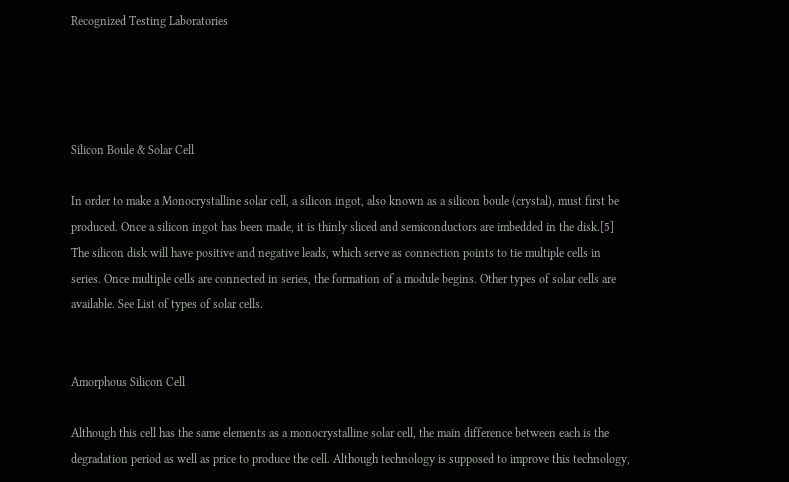Recognized Testing Laboratories




Silicon Boule & Solar Cell

In order to make a Monocrystalline solar cell, a silicon ingot, also known as a silicon boule (crystal), must first be produced. Once a silicon ingot has been made, it is thinly sliced and semiconductors are imbedded in the disk.[5] The silicon disk will have positive and negative leads, which serve as connection points to tie multiple cells in series. Once multiple cells are connected in series, the formation of a module begins. Other types of solar cells are available. See List of types of solar cells.


Amorphous Silicon Cell

Although this cell has the same elements as a monocrystalline solar cell, the main difference between each is the degradation period as well as price to produce the cell. Although technology is supposed to improve this technology,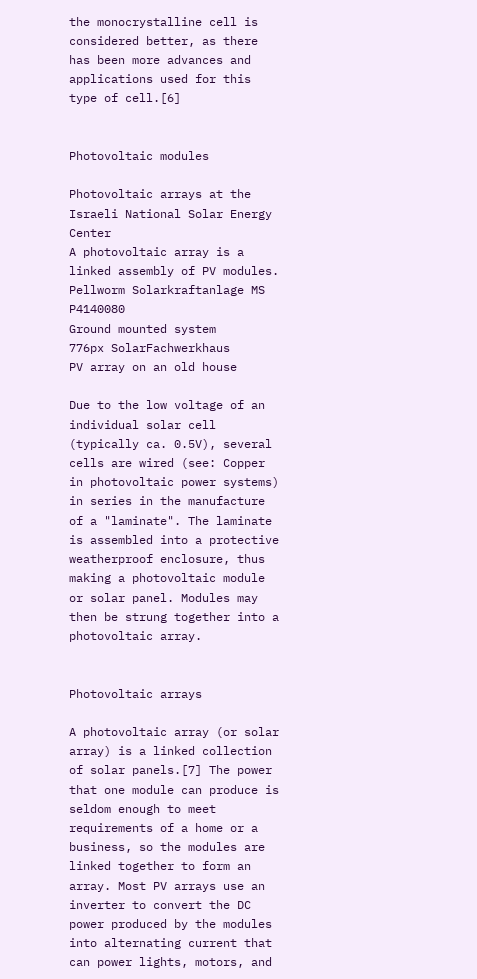the monocrystalline cell is considered better, as there has been more advances and applications used for this type of cell.[6]


Photovoltaic modules

Photovoltaic arrays at the Israeli National Solar Energy Center
A photovoltaic array is a linked assembly of PV modules.
Pellworm Solarkraftanlage MS P4140080
Ground mounted system
776px SolarFachwerkhaus
PV array on an old house

Due to the low voltage of an individual solar cell (typically ca. 0.5V), several cells are wired (see: Copper in photovoltaic power systems) in series in the manufacture of a "laminate". The laminate is assembled into a protective weatherproof enclosure, thus making a photovoltaic module or solar panel. Modules may then be strung together into a photovoltaic array.


Photovoltaic arrays

A photovoltaic array (or solar array) is a linked collection of solar panels.[7] The power that one module can produce is seldom enough to meet requirements of a home or a business, so the modules are linked together to form an array. Most PV arrays use an inverter to convert the DC power produced by the modules into alternating current that can power lights, motors, and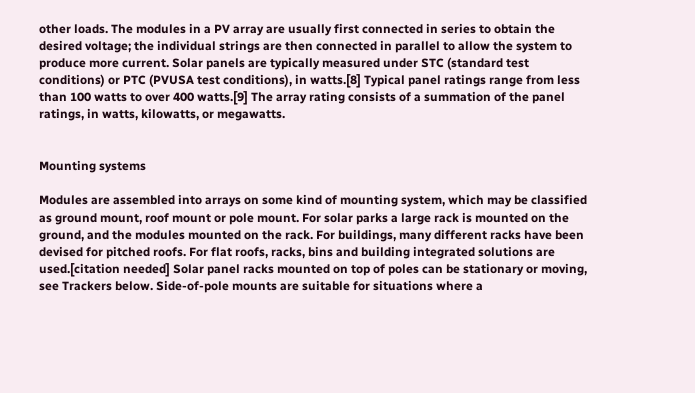other loads. The modules in a PV array are usually first connected in series to obtain the desired voltage; the individual strings are then connected in parallel to allow the system to produce more current. Solar panels are typically measured under STC (standard test conditions) or PTC (PVUSA test conditions), in watts.[8] Typical panel ratings range from less than 100 watts to over 400 watts.[9] The array rating consists of a summation of the panel ratings, in watts, kilowatts, or megawatts.


Mounting systems

Modules are assembled into arrays on some kind of mounting system, which may be classified as ground mount, roof mount or pole mount. For solar parks a large rack is mounted on the ground, and the modules mounted on the rack. For buildings, many different racks have been devised for pitched roofs. For flat roofs, racks, bins and building integrated solutions are used.[citation needed] Solar panel racks mounted on top of poles can be stationary or moving, see Trackers below. Side-of-pole mounts are suitable for situations where a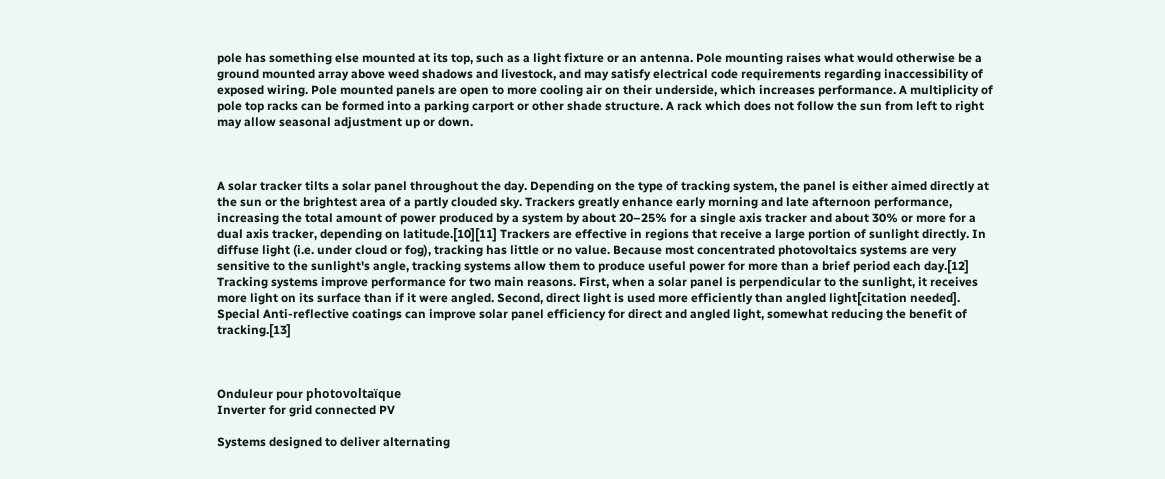pole has something else mounted at its top, such as a light fixture or an antenna. Pole mounting raises what would otherwise be a ground mounted array above weed shadows and livestock, and may satisfy electrical code requirements regarding inaccessibility of exposed wiring. Pole mounted panels are open to more cooling air on their underside, which increases performance. A multiplicity of pole top racks can be formed into a parking carport or other shade structure. A rack which does not follow the sun from left to right may allow seasonal adjustment up or down.



A solar tracker tilts a solar panel throughout the day. Depending on the type of tracking system, the panel is either aimed directly at the sun or the brightest area of a partly clouded sky. Trackers greatly enhance early morning and late afternoon performance, increasing the total amount of power produced by a system by about 20–25% for a single axis tracker and about 30% or more for a dual axis tracker, depending on latitude.[10][11] Trackers are effective in regions that receive a large portion of sunlight directly. In diffuse light (i.e. under cloud or fog), tracking has little or no value. Because most concentrated photovoltaics systems are very sensitive to the sunlight's angle, tracking systems allow them to produce useful power for more than a brief period each day.[12] Tracking systems improve performance for two main reasons. First, when a solar panel is perpendicular to the sunlight, it receives more light on its surface than if it were angled. Second, direct light is used more efficiently than angled light[citation needed]. Special Anti-reflective coatings can improve solar panel efficiency for direct and angled light, somewhat reducing the benefit of tracking.[13]



Onduleur pour photovoltaïque
Inverter for grid connected PV

Systems designed to deliver alternating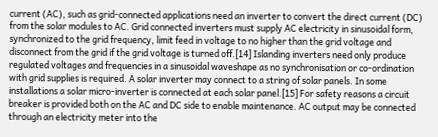current (AC), such as grid-connected applications need an inverter to convert the direct current (DC) from the solar modules to AC. Grid connected inverters must supply AC electricity in sinusoidal form, synchronized to the grid frequency, limit feed in voltage to no higher than the grid voltage and disconnect from the grid if the grid voltage is turned off.[14] Islanding inverters need only produce regulated voltages and frequencies in a sinusoidal waveshape as no synchronisation or co-ordination with grid supplies is required. A solar inverter may connect to a string of solar panels. In some installations a solar micro-inverter is connected at each solar panel.[15] For safety reasons a circuit breaker is provided both on the AC and DC side to enable maintenance. AC output may be connected through an electricity meter into the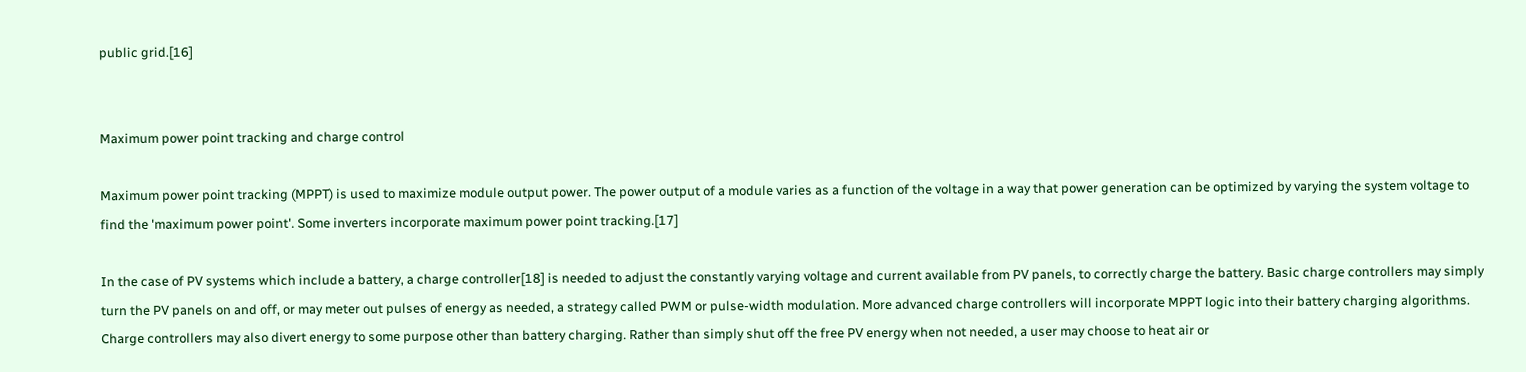public grid.[16]


Maximum power point tracking and charge control

Maximum power point tracking (MPPT) is used to maximize module output power. The power output of a module varies as a function of the voltage in a way that power generation can be optimized by varying the system voltage to find the 'maximum power point'. Some inverters incorporate maximum power point tracking.[17]

In the case of PV systems which include a battery, a charge controller[18] is needed to adjust the constantly varying voltage and current available from PV panels, to correctly charge the battery. Basic charge controllers may simply turn the PV panels on and off, or may meter out pulses of energy as needed, a strategy called PWM or pulse-width modulation. More advanced charge controllers will incorporate MPPT logic into their battery charging algorithms. Charge controllers may also divert energy to some purpose other than battery charging. Rather than simply shut off the free PV energy when not needed, a user may choose to heat air or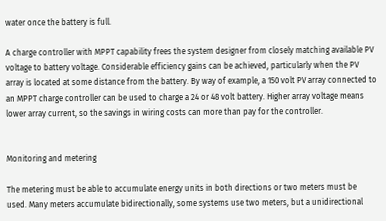water once the battery is full.

A charge controller with MPPT capability frees the system designer from closely matching available PV voltage to battery voltage. Considerable efficiency gains can be achieved, particularly when the PV array is located at some distance from the battery. By way of example, a 150 volt PV array connected to an MPPT charge controller can be used to charge a 24 or 48 volt battery. Higher array voltage means lower array current, so the savings in wiring costs can more than pay for the controller.


Monitoring and metering

The metering must be able to accumulate energy units in both directions or two meters must be used. Many meters accumulate bidirectionally, some systems use two meters, but a unidirectional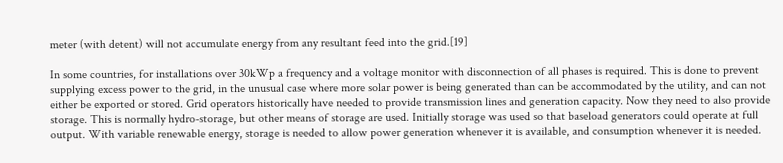meter (with detent) will not accumulate energy from any resultant feed into the grid.[19]

In some countries, for installations over 30kWp a frequency and a voltage monitor with disconnection of all phases is required. This is done to prevent supplying excess power to the grid, in the unusual case where more solar power is being generated than can be accommodated by the utility, and can not either be exported or stored. Grid operators historically have needed to provide transmission lines and generation capacity. Now they need to also provide storage. This is normally hydro-storage, but other means of storage are used. Initially storage was used so that baseload generators could operate at full output. With variable renewable energy, storage is needed to allow power generation whenever it is available, and consumption whenever it is needed.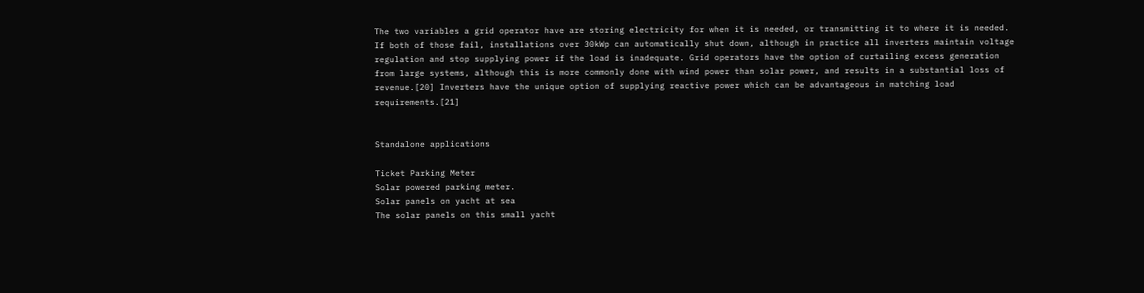The two variables a grid operator have are storing electricity for when it is needed, or transmitting it to where it is needed. If both of those fail, installations over 30kWp can automatically shut down, although in practice all inverters maintain voltage regulation and stop supplying power if the load is inadequate. Grid operators have the option of curtailing excess generation from large systems, although this is more commonly done with wind power than solar power, and results in a substantial loss of revenue.[20] Inverters have the unique option of supplying reactive power which can be advantageous in matching load requirements.[21]


Standalone applications

Ticket Parking Meter
Solar powered parking meter.
Solar panels on yacht at sea
The solar panels on this small yacht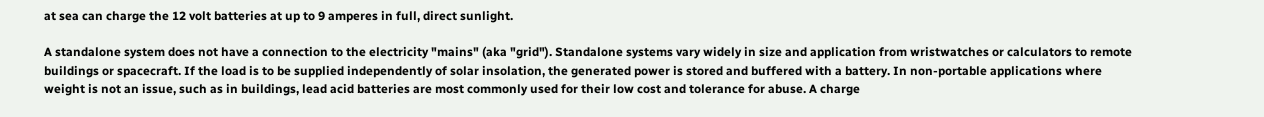at sea can charge the 12 volt batteries at up to 9 amperes in full, direct sunlight.

A standalone system does not have a connection to the electricity "mains" (aka "grid"). Standalone systems vary widely in size and application from wristwatches or calculators to remote buildings or spacecraft. If the load is to be supplied independently of solar insolation, the generated power is stored and buffered with a battery. In non-portable applications where weight is not an issue, such as in buildings, lead acid batteries are most commonly used for their low cost and tolerance for abuse. A charge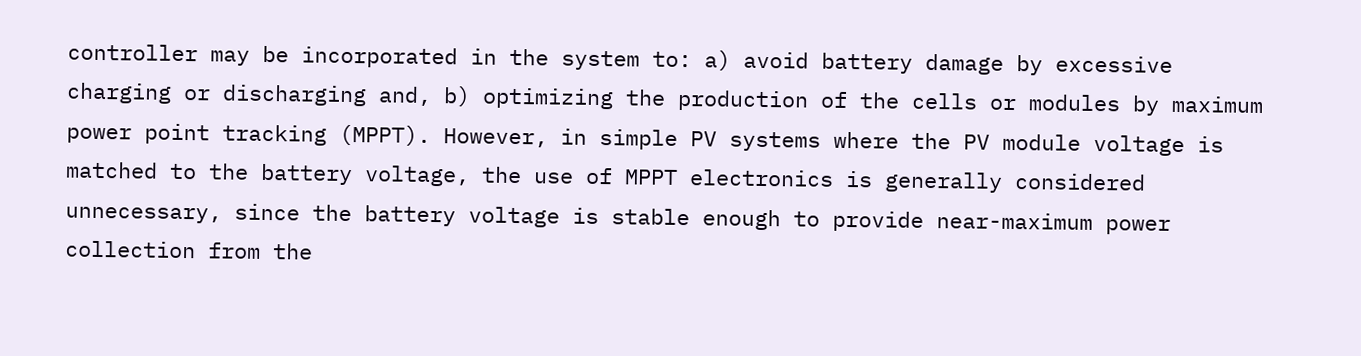controller may be incorporated in the system to: a) avoid battery damage by excessive charging or discharging and, b) optimizing the production of the cells or modules by maximum power point tracking (MPPT). However, in simple PV systems where the PV module voltage is matched to the battery voltage, the use of MPPT electronics is generally considered unnecessary, since the battery voltage is stable enough to provide near-maximum power collection from the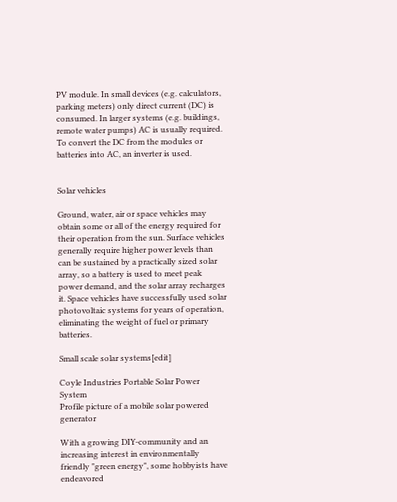PV module. In small devices (e.g. calculators, parking meters) only direct current (DC) is consumed. In larger systems (e.g. buildings, remote water pumps) AC is usually required. To convert the DC from the modules or batteries into AC, an inverter is used.


Solar vehicles

Ground, water, air or space vehicles may obtain some or all of the energy required for their operation from the sun. Surface vehicles generally require higher power levels than can be sustained by a practically sized solar array, so a battery is used to meet peak power demand, and the solar array recharges it. Space vehicles have successfully used solar photovoltaic systems for years of operation, eliminating the weight of fuel or primary batteries.

Small scale solar systems[edit]

Coyle Industries Portable Solar Power System
Profile picture of a mobile solar powered generator

With a growing DIY-community and an increasing interest in environmentally friendly "green energy", some hobbyists have endeavored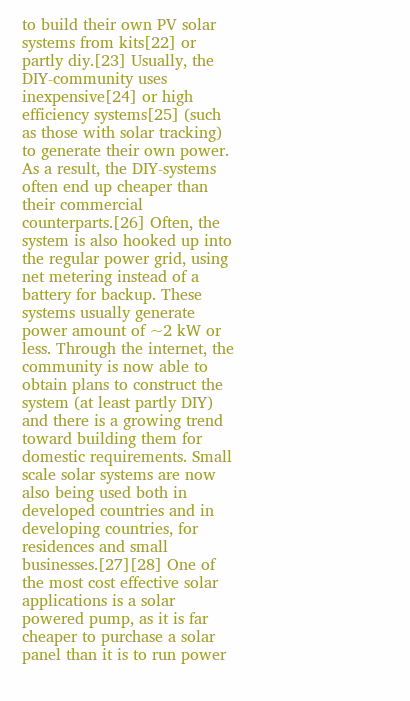to build their own PV solar systems from kits[22] or partly diy.[23] Usually, the DIY-community uses inexpensive[24] or high efficiency systems[25] (such as those with solar tracking) to generate their own power. As a result, the DIY-systems often end up cheaper than their commercial counterparts.[26] Often, the system is also hooked up into the regular power grid, using net metering instead of a battery for backup. These systems usually generate power amount of ~2 kW or less. Through the internet, the community is now able to obtain plans to construct the system (at least partly DIY) and there is a growing trend toward building them for domestic requirements. Small scale solar systems are now also being used both in developed countries and in developing countries, for residences and small businesses.[27][28] One of the most cost effective solar applications is a solar powered pump, as it is far cheaper to purchase a solar panel than it is to run power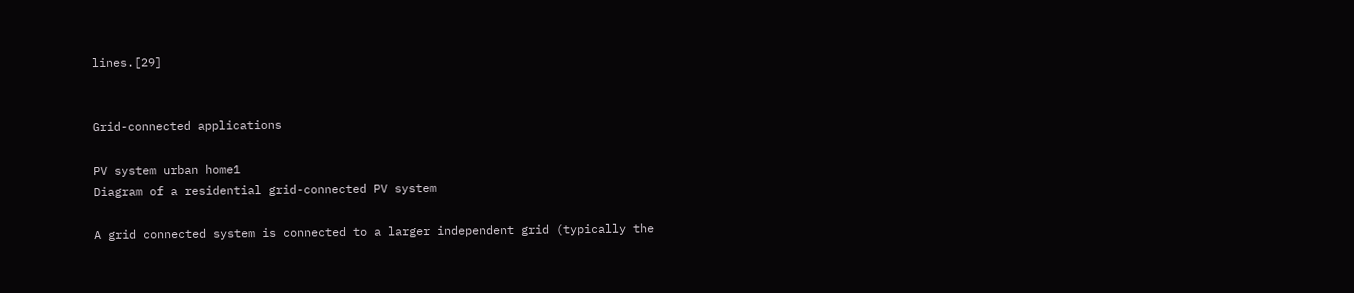lines.[29]


Grid-connected applications

PV system urban home1
Diagram of a residential grid-connected PV system

A grid connected system is connected to a larger independent grid (typically the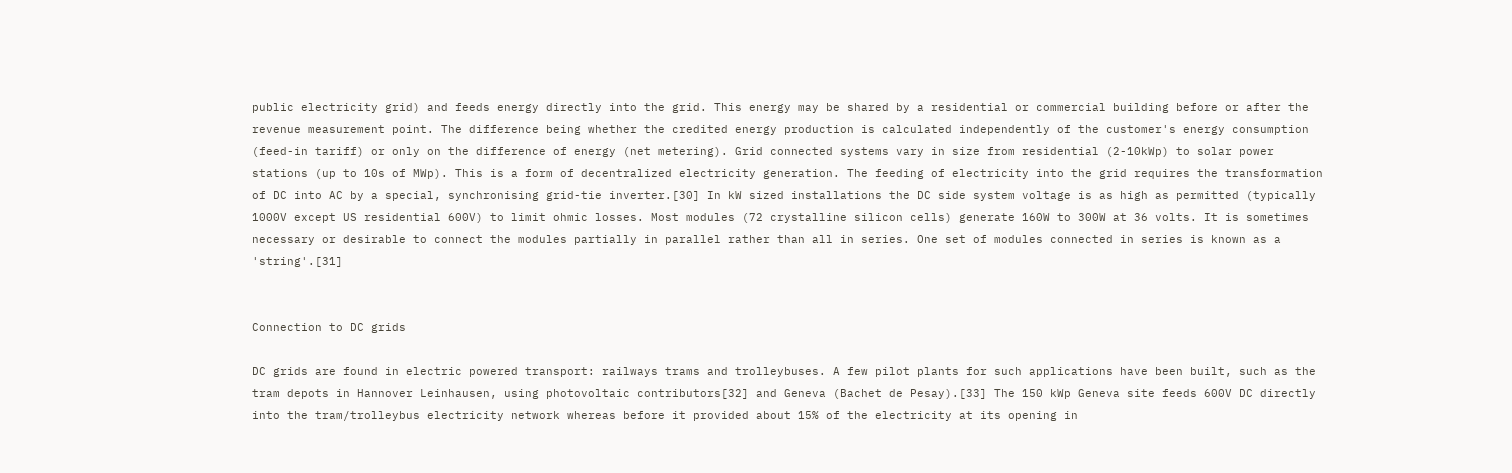public electricity grid) and feeds energy directly into the grid. This energy may be shared by a residential or commercial building before or after the revenue measurement point. The difference being whether the credited energy production is calculated independently of the customer's energy consumption (feed-in tariff) or only on the difference of energy (net metering). Grid connected systems vary in size from residential (2-10kWp) to solar power stations (up to 10s of MWp). This is a form of decentralized electricity generation. The feeding of electricity into the grid requires the transformation of DC into AC by a special, synchronising grid-tie inverter.[30] In kW sized installations the DC side system voltage is as high as permitted (typically 1000V except US residential 600V) to limit ohmic losses. Most modules (72 crystalline silicon cells) generate 160W to 300W at 36 volts. It is sometimes necessary or desirable to connect the modules partially in parallel rather than all in series. One set of modules connected in series is known as a 'string'.[31]


Connection to DC grids

DC grids are found in electric powered transport: railways trams and trolleybuses. A few pilot plants for such applications have been built, such as the tram depots in Hannover Leinhausen, using photovoltaic contributors[32] and Geneva (Bachet de Pesay).[33] The 150 kWp Geneva site feeds 600V DC directly into the tram/trolleybus electricity network whereas before it provided about 15% of the electricity at its opening in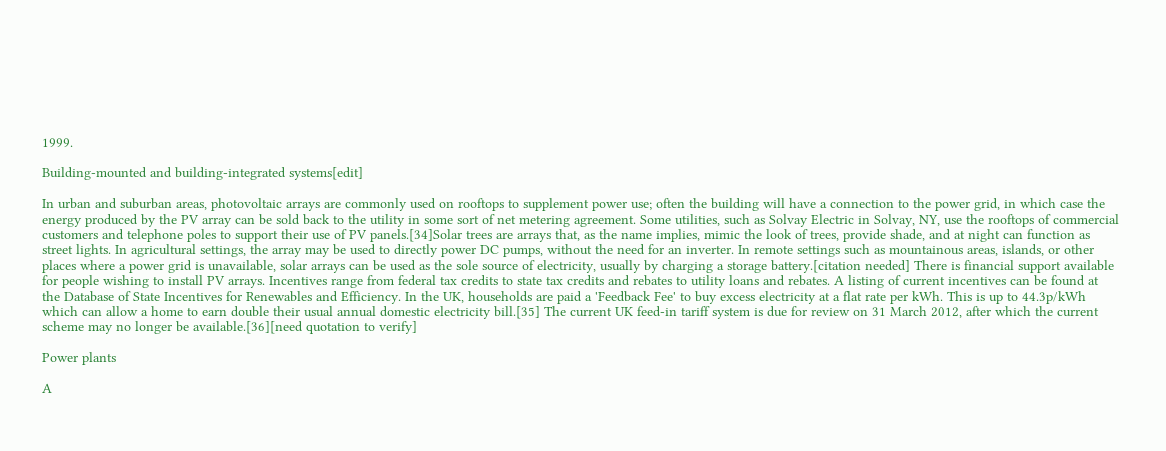1999.

Building-mounted and building-integrated systems[edit]

In urban and suburban areas, photovoltaic arrays are commonly used on rooftops to supplement power use; often the building will have a connection to the power grid, in which case the energy produced by the PV array can be sold back to the utility in some sort of net metering agreement. Some utilities, such as Solvay Electric in Solvay, NY, use the rooftops of commercial customers and telephone poles to support their use of PV panels.[34]Solar trees are arrays that, as the name implies, mimic the look of trees, provide shade, and at night can function as street lights. In agricultural settings, the array may be used to directly power DC pumps, without the need for an inverter. In remote settings such as mountainous areas, islands, or other places where a power grid is unavailable, solar arrays can be used as the sole source of electricity, usually by charging a storage battery.[citation needed] There is financial support available for people wishing to install PV arrays. Incentives range from federal tax credits to state tax credits and rebates to utility loans and rebates. A listing of current incentives can be found at the Database of State Incentives for Renewables and Efficiency. In the UK, households are paid a 'Feedback Fee' to buy excess electricity at a flat rate per kWh. This is up to 44.3p/kWh which can allow a home to earn double their usual annual domestic electricity bill.[35] The current UK feed-in tariff system is due for review on 31 March 2012, after which the current scheme may no longer be available.[36][need quotation to verify]

Power plants

A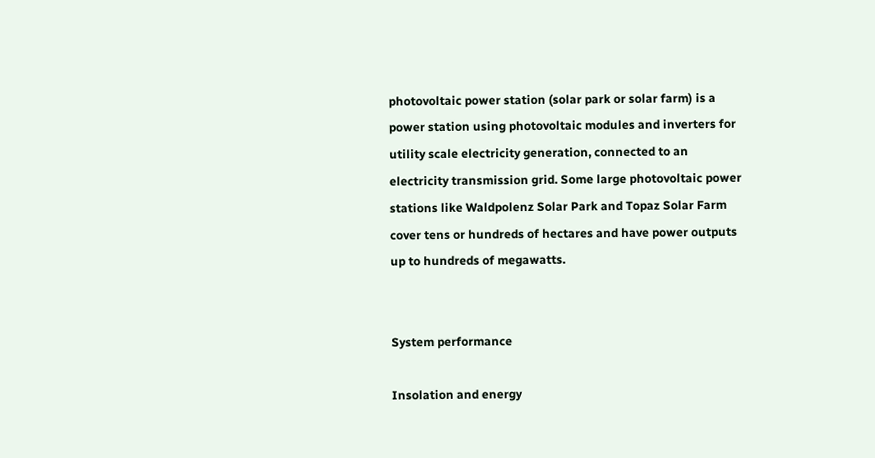photovoltaic power station (solar park or solar farm) is a power station using photovoltaic modules and inverters for utility scale electricity generation, connected to an electricity transmission grid. Some large photovoltaic power stations like Waldpolenz Solar Park and Topaz Solar Farm cover tens or hundreds of hectares and have power outputs up to hundreds of megawatts.


System performance

Insolation and energy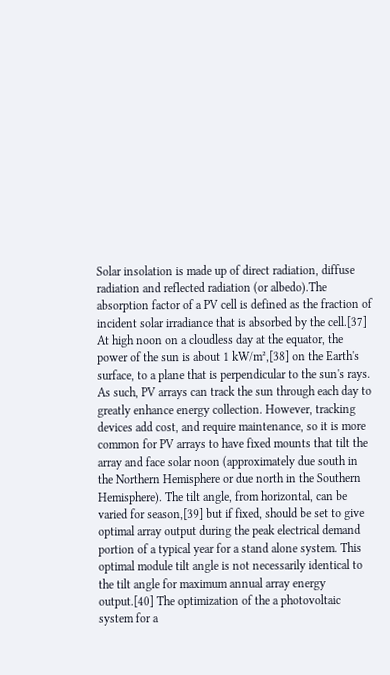Solar insolation is made up of direct radiation, diffuse radiation and reflected radiation (or albedo).The absorption factor of a PV cell is defined as the fraction of incident solar irradiance that is absorbed by the cell.[37] At high noon on a cloudless day at the equator, the power of the sun is about 1 kW/m²,[38] on the Earth's surface, to a plane that is perpendicular to the sun's rays. As such, PV arrays can track the sun through each day to greatly enhance energy collection. However, tracking devices add cost, and require maintenance, so it is more common for PV arrays to have fixed mounts that tilt the array and face solar noon (approximately due south in the Northern Hemisphere or due north in the Southern Hemisphere). The tilt angle, from horizontal, can be varied for season,[39] but if fixed, should be set to give optimal array output during the peak electrical demand portion of a typical year for a stand alone system. This optimal module tilt angle is not necessarily identical to the tilt angle for maximum annual array energy output.[40] The optimization of the a photovoltaic system for a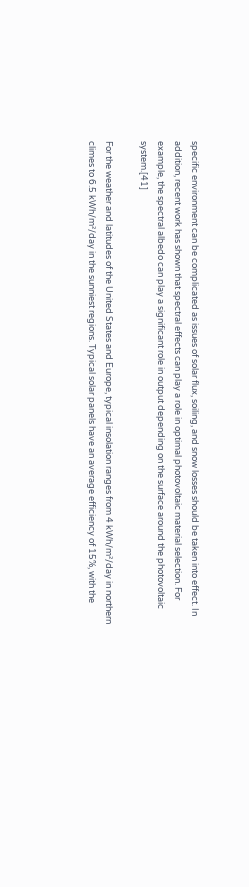specific environment can be complicated as issues of solar flux, soiling, and snow losses should be taken into effect. In addition, recent work has shown that spectral effects can play a role in optimal photovoltaic material selection. For example, the spectral albedo can play a significant role in output depending on the surface around the photovoltaic system.[41]

For the weather and latitudes of the United States and Europe, typical insolation ranges from 4 kWh/m²/day in northern climes to 6.5 kWh/m²/day in the sunniest regions. Typical solar panels have an average efficiency of 15%, with the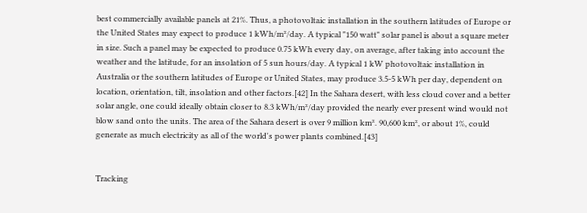best commercially available panels at 21%. Thus, a photovoltaic installation in the southern latitudes of Europe or the United States may expect to produce 1 kWh/m²/day. A typical "150 watt" solar panel is about a square meter in size. Such a panel may be expected to produce 0.75 kWh every day, on average, after taking into account the weather and the latitude, for an insolation of 5 sun hours/day. A typical 1 kW photovoltaic installation in Australia or the southern latitudes of Europe or United States, may produce 3.5-5 kWh per day, dependent on location, orientation, tilt, insolation and other factors.[42] In the Sahara desert, with less cloud cover and a better solar angle, one could ideally obtain closer to 8.3 kWh/m²/day provided the nearly ever present wind would not blow sand onto the units. The area of the Sahara desert is over 9 million km². 90,600 km², or about 1%, could generate as much electricity as all of the world's power plants combined.[43]


Tracking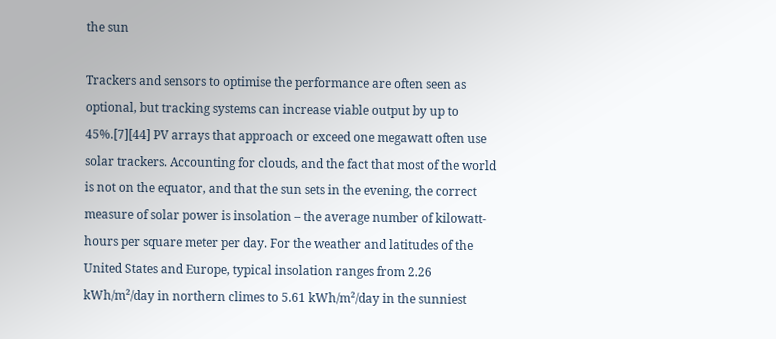the sun

Trackers and sensors to optimise the performance are often seen as optional, but tracking systems can increase viable output by up to 45%.[7][44] PV arrays that approach or exceed one megawatt often use solar trackers. Accounting for clouds, and the fact that most of the world is not on the equator, and that the sun sets in the evening, the correct measure of solar power is insolation – the average number of kilowatt-hours per square meter per day. For the weather and latitudes of the United States and Europe, typical insolation ranges from 2.26 kWh/m²/day in northern climes to 5.61 kWh/m²/day in the sunniest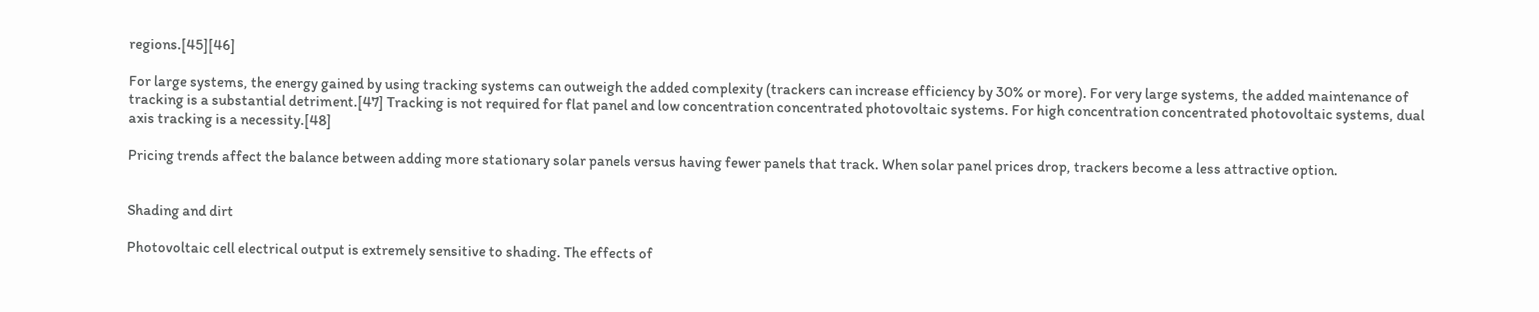regions.[45][46]

For large systems, the energy gained by using tracking systems can outweigh the added complexity (trackers can increase efficiency by 30% or more). For very large systems, the added maintenance of tracking is a substantial detriment.[47] Tracking is not required for flat panel and low concentration concentrated photovoltaic systems. For high concentration concentrated photovoltaic systems, dual axis tracking is a necessity.[48]

Pricing trends affect the balance between adding more stationary solar panels versus having fewer panels that track. When solar panel prices drop, trackers become a less attractive option.


Shading and dirt

Photovoltaic cell electrical output is extremely sensitive to shading. The effects of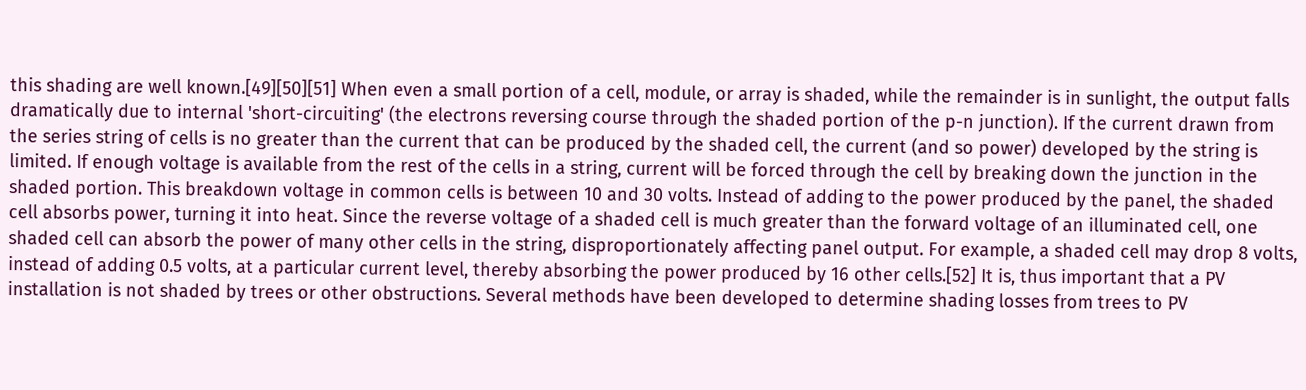this shading are well known.[49][50][51] When even a small portion of a cell, module, or array is shaded, while the remainder is in sunlight, the output falls dramatically due to internal 'short-circuiting' (the electrons reversing course through the shaded portion of the p-n junction). If the current drawn from the series string of cells is no greater than the current that can be produced by the shaded cell, the current (and so power) developed by the string is limited. If enough voltage is available from the rest of the cells in a string, current will be forced through the cell by breaking down the junction in the shaded portion. This breakdown voltage in common cells is between 10 and 30 volts. Instead of adding to the power produced by the panel, the shaded cell absorbs power, turning it into heat. Since the reverse voltage of a shaded cell is much greater than the forward voltage of an illuminated cell, one shaded cell can absorb the power of many other cells in the string, disproportionately affecting panel output. For example, a shaded cell may drop 8 volts, instead of adding 0.5 volts, at a particular current level, thereby absorbing the power produced by 16 other cells.[52] It is, thus important that a PV installation is not shaded by trees or other obstructions. Several methods have been developed to determine shading losses from trees to PV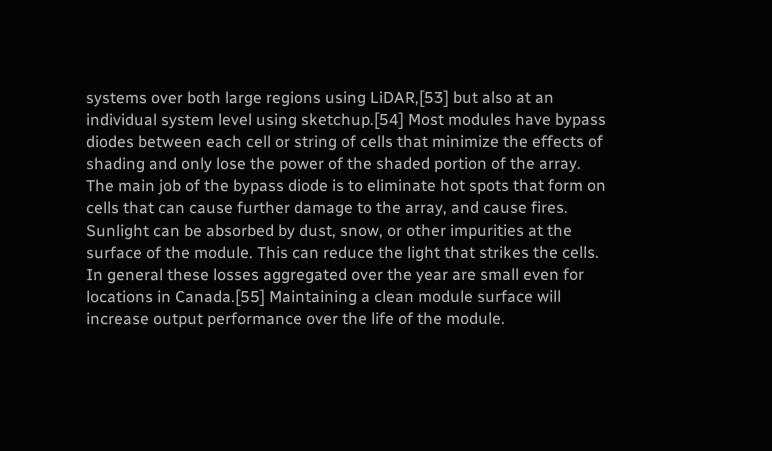systems over both large regions using LiDAR,[53] but also at an individual system level using sketchup.[54] Most modules have bypass diodes between each cell or string of cells that minimize the effects of shading and only lose the power of the shaded portion of the array. The main job of the bypass diode is to eliminate hot spots that form on cells that can cause further damage to the array, and cause fires. Sunlight can be absorbed by dust, snow, or other impurities at the surface of the module. This can reduce the light that strikes the cells. In general these losses aggregated over the year are small even for locations in Canada.[55] Maintaining a clean module surface will increase output performance over the life of the module.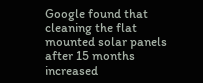Google found that cleaning the flat mounted solar panels after 15 months increased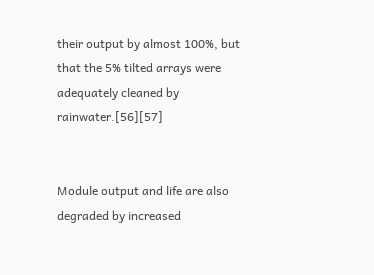their output by almost 100%, but that the 5% tilted arrays were adequately cleaned by rainwater.[56][57]


Module output and life are also degraded by increased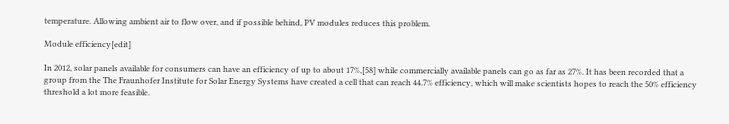temperature. Allowing ambient air to flow over, and if possible behind, PV modules reduces this problem.

Module efficiency[edit]

In 2012, solar panels available for consumers can have an efficiency of up to about 17%,[58] while commercially available panels can go as far as 27%. It has been recorded that a group from the The Fraunhofer Institute for Solar Energy Systems have created a cell that can reach 44.7% efficiency, which will make scientists hopes to reach the 50% efficiency threshold a lot more feasible.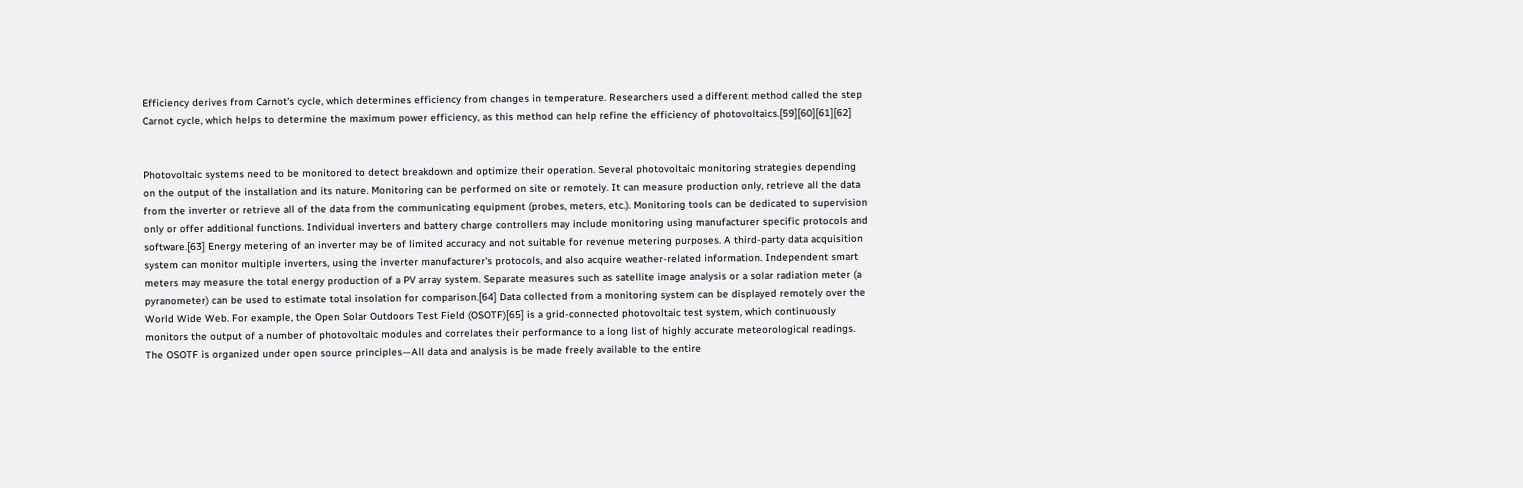Efficiency derives from Carnot's cycle, which determines efficiency from changes in temperature. Researchers used a different method called the step Carnot cycle, which helps to determine the maximum power efficiency, as this method can help refine the efficiency of photovoltaics.[59][60][61][62]


Photovoltaic systems need to be monitored to detect breakdown and optimize their operation. Several photovoltaic monitoring strategies depending on the output of the installation and its nature. Monitoring can be performed on site or remotely. It can measure production only, retrieve all the data from the inverter or retrieve all of the data from the communicating equipment (probes, meters, etc.). Monitoring tools can be dedicated to supervision only or offer additional functions. Individual inverters and battery charge controllers may include monitoring using manufacturer specific protocols and software.[63] Energy metering of an inverter may be of limited accuracy and not suitable for revenue metering purposes. A third-party data acquisition system can monitor multiple inverters, using the inverter manufacturer's protocols, and also acquire weather-related information. Independent smart meters may measure the total energy production of a PV array system. Separate measures such as satellite image analysis or a solar radiation meter (a pyranometer) can be used to estimate total insolation for comparison.[64] Data collected from a monitoring system can be displayed remotely over the World Wide Web. For example, the Open Solar Outdoors Test Field (OSOTF)[65] is a grid-connected photovoltaic test system, which continuously monitors the output of a number of photovoltaic modules and correlates their performance to a long list of highly accurate meteorological readings. The OSOTF is organized under open source principles—All data and analysis is be made freely available to the entire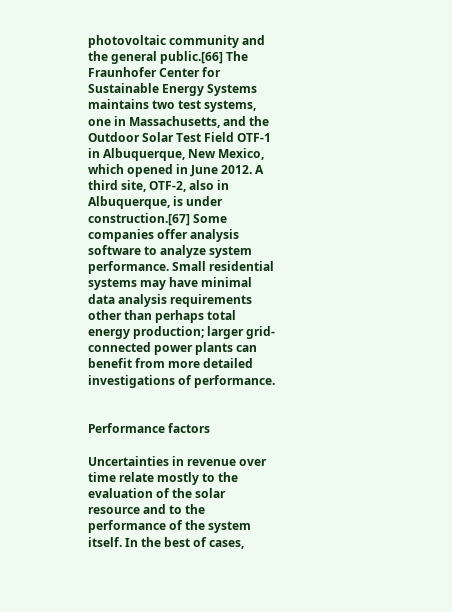photovoltaic community and the general public.[66] The Fraunhofer Center for Sustainable Energy Systems maintains two test systems, one in Massachusetts, and the Outdoor Solar Test Field OTF-1 in Albuquerque, New Mexico, which opened in June 2012. A third site, OTF-2, also in Albuquerque, is under construction.[67] Some companies offer analysis software to analyze system performance. Small residential systems may have minimal data analysis requirements other than perhaps total energy production; larger grid-connected power plants can benefit from more detailed investigations of performance.


Performance factors

Uncertainties in revenue over time relate mostly to the evaluation of the solar resource and to the performance of the system itself. In the best of cases,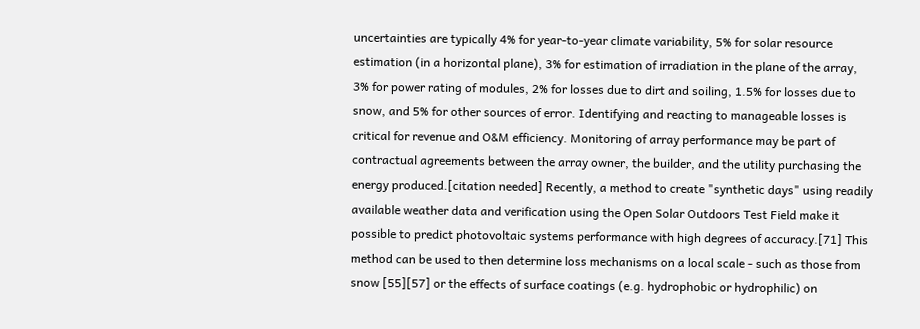uncertainties are typically 4% for year-to-year climate variability, 5% for solar resource estimation (in a horizontal plane), 3% for estimation of irradiation in the plane of the array, 3% for power rating of modules, 2% for losses due to dirt and soiling, 1.5% for losses due to snow, and 5% for other sources of error. Identifying and reacting to manageable losses is critical for revenue and O&M efficiency. Monitoring of array performance may be part of contractual agreements between the array owner, the builder, and the utility purchasing the energy produced.[citation needed] Recently, a method to create "synthetic days" using readily available weather data and verification using the Open Solar Outdoors Test Field make it possible to predict photovoltaic systems performance with high degrees of accuracy.[71] This method can be used to then determine loss mechanisms on a local scale - such as those from snow [55][57] or the effects of surface coatings (e.g. hydrophobic or hydrophilic) on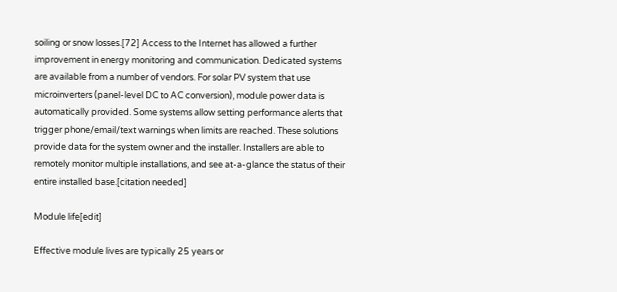soiling or snow losses.[72] Access to the Internet has allowed a further improvement in energy monitoring and communication. Dedicated systems are available from a number of vendors. For solar PV system that use microinverters (panel-level DC to AC conversion), module power data is automatically provided. Some systems allow setting performance alerts that trigger phone/email/text warnings when limits are reached. These solutions provide data for the system owner and the installer. Installers are able to remotely monitor multiple installations, and see at-a-glance the status of their entire installed base.[citation needed]

Module life[edit]

Effective module lives are typically 25 years or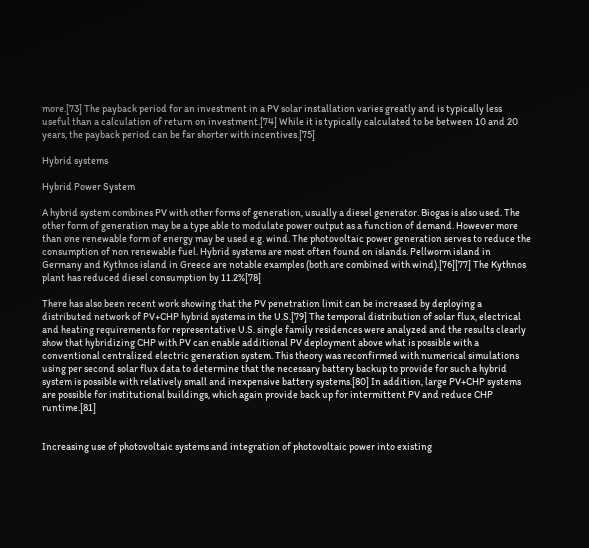more.[73] The payback period for an investment in a PV solar installation varies greatly and is typically less useful than a calculation of return on investment.[74] While it is typically calculated to be between 10 and 20 years, the payback period can be far shorter with incentives.[75]

Hybrid systems

Hybrid Power System

A hybrid system combines PV with other forms of generation, usually a diesel generator. Biogas is also used. The other form of generation may be a type able to modulate power output as a function of demand. However more than one renewable form of energy may be used e.g. wind. The photovoltaic power generation serves to reduce the consumption of non renewable fuel. Hybrid systems are most often found on islands. Pellworm island in Germany and Kythnos island in Greece are notable examples (both are combined with wind).[76][77] The Kythnos plant has reduced diesel consumption by 11.2%[78]

There has also been recent work showing that the PV penetration limit can be increased by deploying a distributed network of PV+CHP hybrid systems in the U.S.[79] The temporal distribution of solar flux, electrical and heating requirements for representative U.S. single family residences were analyzed and the results clearly show that hybridizing CHP with PV can enable additional PV deployment above what is possible with a conventional centralized electric generation system. This theory was reconfirmed with numerical simulations using per second solar flux data to determine that the necessary battery backup to provide for such a hybrid system is possible with relatively small and inexpensive battery systems.[80] In addition, large PV+CHP systems are possible for institutional buildings, which again provide back up for intermittent PV and reduce CHP runtime.[81]


Increasing use of photovoltaic systems and integration of photovoltaic power into existing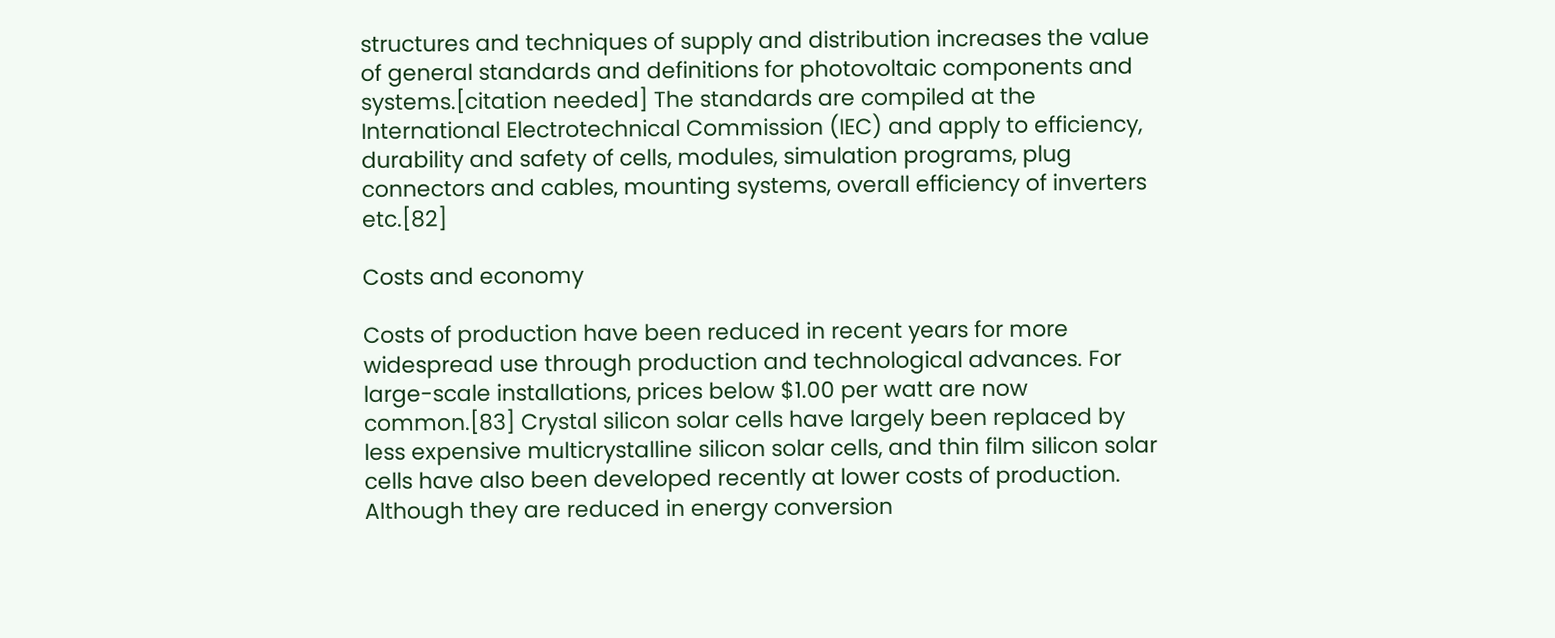structures and techniques of supply and distribution increases the value of general standards and definitions for photovoltaic components and systems.[citation needed] The standards are compiled at the International Electrotechnical Commission (IEC) and apply to efficiency, durability and safety of cells, modules, simulation programs, plug connectors and cables, mounting systems, overall efficiency of inverters etc.[82]

Costs and economy

Costs of production have been reduced in recent years for more widespread use through production and technological advances. For large-scale installations, prices below $1.00 per watt are now common.[83] Crystal silicon solar cells have largely been replaced by less expensive multicrystalline silicon solar cells, and thin film silicon solar cells have also been developed recently at lower costs of production. Although they are reduced in energy conversion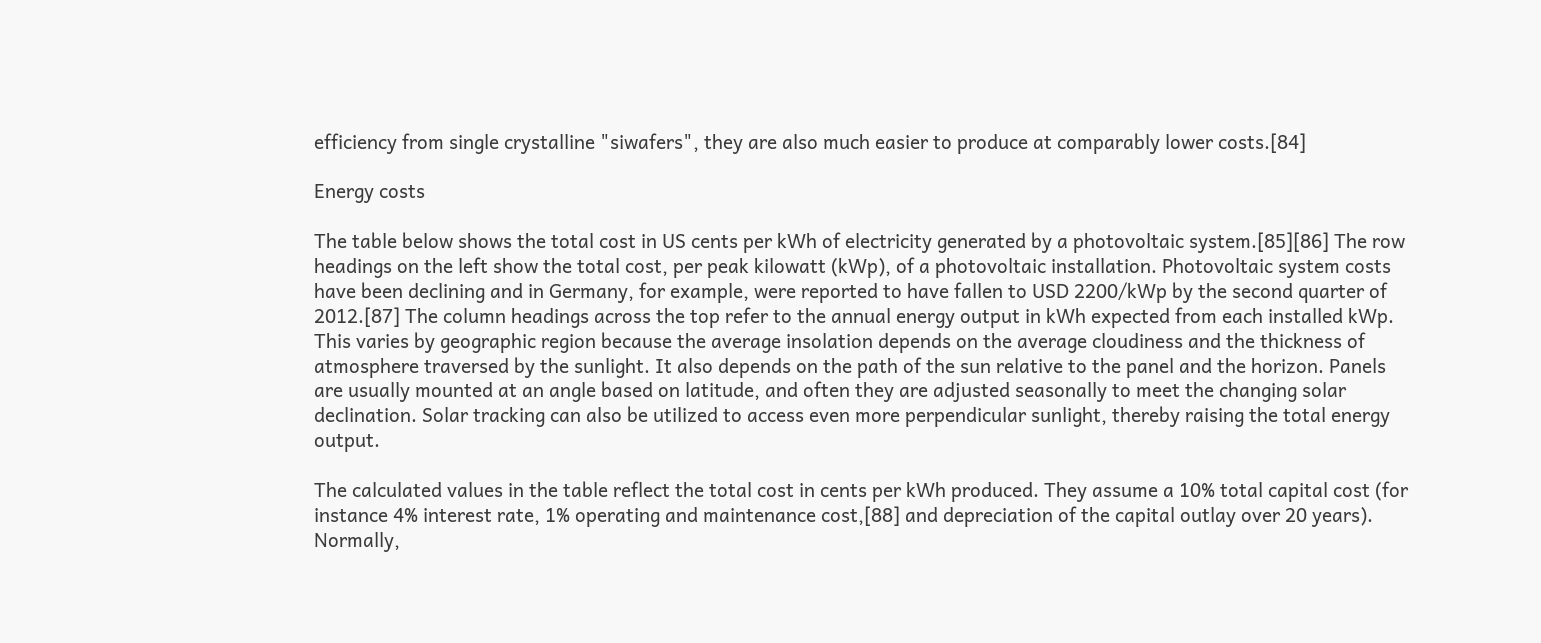efficiency from single crystalline "siwafers", they are also much easier to produce at comparably lower costs.[84]

Energy costs

The table below shows the total cost in US cents per kWh of electricity generated by a photovoltaic system.[85][86] The row headings on the left show the total cost, per peak kilowatt (kWp), of a photovoltaic installation. Photovoltaic system costs have been declining and in Germany, for example, were reported to have fallen to USD 2200/kWp by the second quarter of 2012.[87] The column headings across the top refer to the annual energy output in kWh expected from each installed kWp. This varies by geographic region because the average insolation depends on the average cloudiness and the thickness of atmosphere traversed by the sunlight. It also depends on the path of the sun relative to the panel and the horizon. Panels are usually mounted at an angle based on latitude, and often they are adjusted seasonally to meet the changing solar declination. Solar tracking can also be utilized to access even more perpendicular sunlight, thereby raising the total energy output.

The calculated values in the table reflect the total cost in cents per kWh produced. They assume a 10% total capital cost (for instance 4% interest rate, 1% operating and maintenance cost,[88] and depreciation of the capital outlay over 20 years). Normally,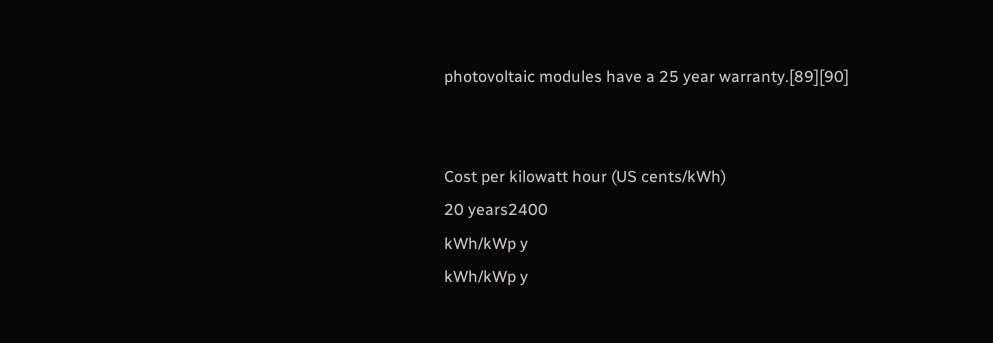photovoltaic modules have a 25 year warranty.[89][90]


Cost per kilowatt hour (US cents/kWh)
20 years2400
kWh/kWp y
kWh/kWp y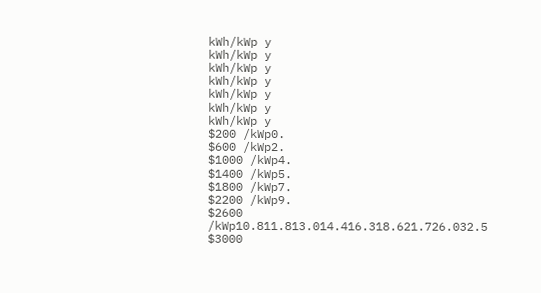kWh/kWp y
kWh/kWp y
kWh/kWp y
kWh/kWp y
kWh/kWp y
kWh/kWp y
kWh/kWp y
$200 /kWp0.
$600 /kWp2.
$1000 /kWp4.
$1400 /kWp5.
$1800 /kWp7.
$2200 /kWp9.
$2600 /kWp10.811.813.014.416.318.621.726.032.5
$3000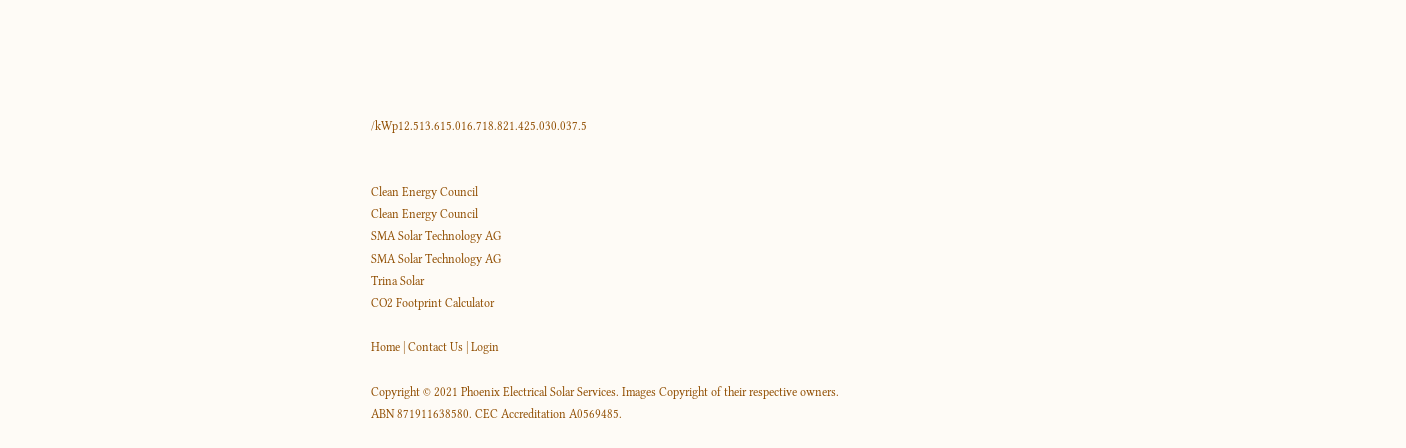/kWp12.513.615.016.718.821.425.030.037.5


Clean Energy Council
Clean Energy Council
SMA Solar Technology AG
SMA Solar Technology AG
Trina Solar
CO2 Footprint Calculator

Home | Contact Us | Login

Copyright © 2021 Phoenix Electrical Solar Services. Images Copyright of their respective owners.
ABN 871911638580. CEC Accreditation A0569485.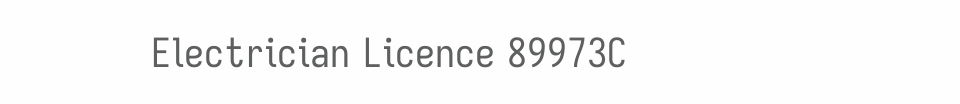Electrician Licence 89973C